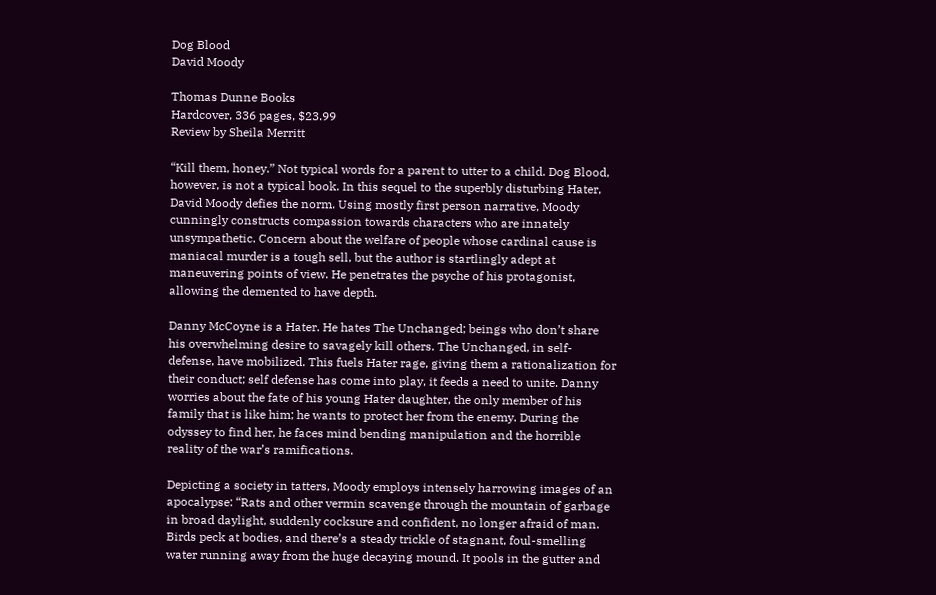Dog Blood
David Moody

Thomas Dunne Books
Hardcover, 336 pages, $23.99
Review by Sheila Merritt

“Kill them, honey.” Not typical words for a parent to utter to a child. Dog Blood, however, is not a typical book. In this sequel to the superbly disturbing Hater, David Moody defies the norm. Using mostly first person narrative, Moody cunningly constructs compassion towards characters who are innately unsympathetic. Concern about the welfare of people whose cardinal cause is maniacal murder is a tough sell, but the author is startlingly adept at maneuvering points of view. He penetrates the psyche of his protagonist, allowing the demented to have depth.

Danny McCoyne is a Hater. He hates The Unchanged; beings who don’t share his overwhelming desire to savagely kill others. The Unchanged, in self-defense, have mobilized. This fuels Hater rage, giving them a rationalization for their conduct; self defense has come into play, it feeds a need to unite. Danny worries about the fate of his young Hater daughter, the only member of his family that is like him; he wants to protect her from the enemy. During the odyssey to find her, he faces mind bending manipulation and the horrible reality of the war’s ramifications.

Depicting a society in tatters, Moody employs intensely harrowing images of an apocalypse: “Rats and other vermin scavenge through the mountain of garbage in broad daylight, suddenly cocksure and confident, no longer afraid of man. Birds peck at bodies, and there’s a steady trickle of stagnant, foul-smelling water running away from the huge decaying mound. It pools in the gutter and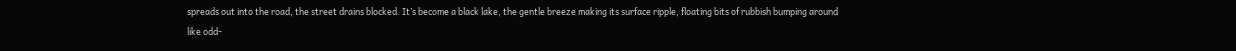spreads out into the road, the street drains blocked. It’s become a black lake, the gentle breeze making its surface ripple, floating bits of rubbish bumping around like odd-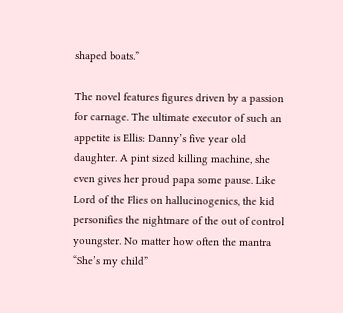shaped boats.”

The novel features figures driven by a passion for carnage. The ultimate executor of such an appetite is Ellis: Danny’s five year old daughter. A pint sized killing machine, she even gives her proud papa some pause. Like Lord of the Flies on hallucinogenics, the kid personifies the nightmare of the out of control youngster. No matter how often the mantra “She’s my child”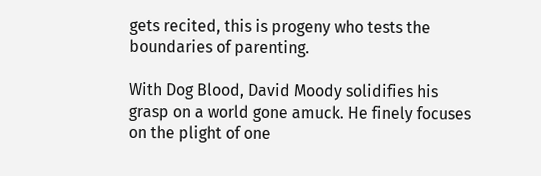gets recited, this is progeny who tests the boundaries of parenting.

With Dog Blood, David Moody solidifies his grasp on a world gone amuck. He finely focuses on the plight of one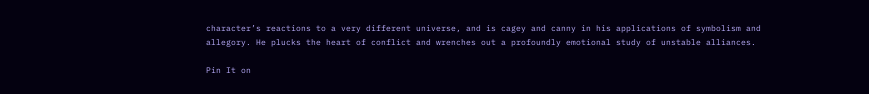character’s reactions to a very different universe, and is cagey and canny in his applications of symbolism and allegory. He plucks the heart of conflict and wrenches out a profoundly emotional study of unstable alliances.

Pin It on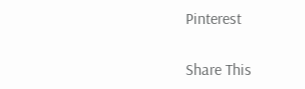Pinterest

Share This